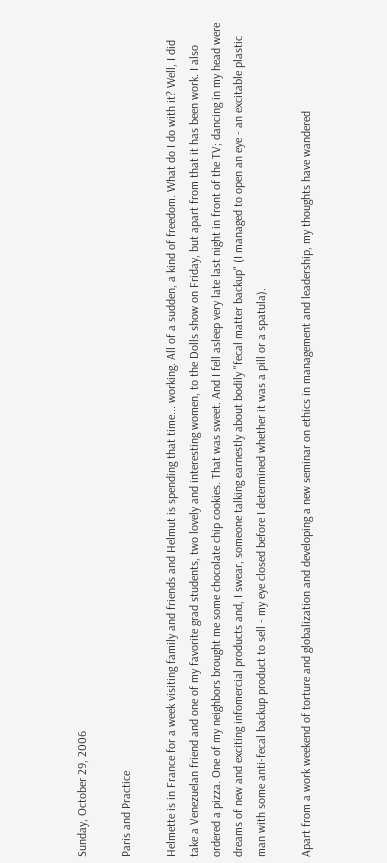Sunday, October 29, 2006

Paris and Practice

Helmette is in France for a week visiting family and friends and Helmut is spending that time... working. All of a sudden, a kind of freedom. What do I do with it? Well, I did take a Venezuelan friend and one of my favorite grad students, two lovely and interesting women, to the Dolls show on Friday, but apart from that it has been work. I also ordered a pizza. One of my neighbors brought me some chocolate chip cookies. That was sweet. And I fell asleep very late last night in front of the TV; dancing in my head were dreams of new and exciting infomercial products and, I swear, someone talking earnestly about bodily "fecal matter backup" (I managed to open an eye - an excitable plastic man with some anti-fecal backup product to sell - my eye closed before I determined whether it was a pill or a spatula).

Apart from a work weekend of torture and globalization and developing a new seminar on ethics in management and leadership, my thoughts have wandered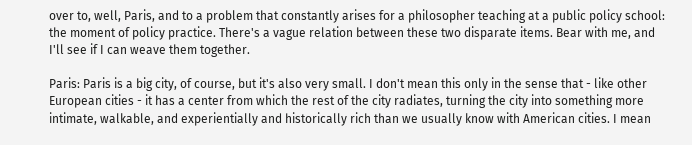over to, well, Paris, and to a problem that constantly arises for a philosopher teaching at a public policy school: the moment of policy practice. There's a vague relation between these two disparate items. Bear with me, and I'll see if I can weave them together.

Paris: Paris is a big city, of course, but it's also very small. I don't mean this only in the sense that - like other European cities - it has a center from which the rest of the city radiates, turning the city into something more intimate, walkable, and experientially and historically rich than we usually know with American cities. I mean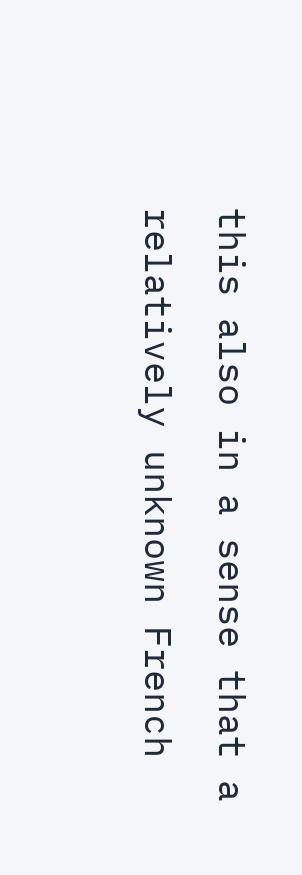this also in a sense that a relatively unknown French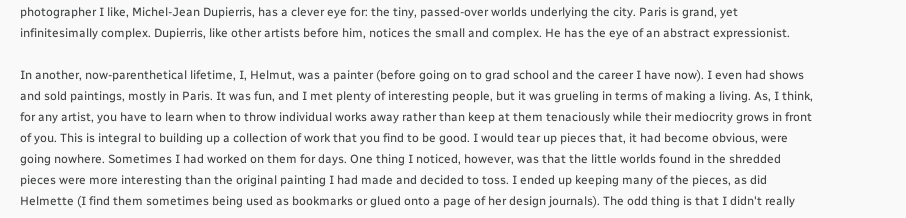photographer I like, Michel-Jean Dupierris, has a clever eye for: the tiny, passed-over worlds underlying the city. Paris is grand, yet infinitesimally complex. Dupierris, like other artists before him, notices the small and complex. He has the eye of an abstract expressionist.

In another, now-parenthetical lifetime, I, Helmut, was a painter (before going on to grad school and the career I have now). I even had shows and sold paintings, mostly in Paris. It was fun, and I met plenty of interesting people, but it was grueling in terms of making a living. As, I think, for any artist, you have to learn when to throw individual works away rather than keep at them tenaciously while their mediocrity grows in front of you. This is integral to building up a collection of work that you find to be good. I would tear up pieces that, it had become obvious, were going nowhere. Sometimes I had worked on them for days. One thing I noticed, however, was that the little worlds found in the shredded pieces were more interesting than the original painting I had made and decided to toss. I ended up keeping many of the pieces, as did Helmette (I find them sometimes being used as bookmarks or glued onto a page of her design journals). The odd thing is that I didn't really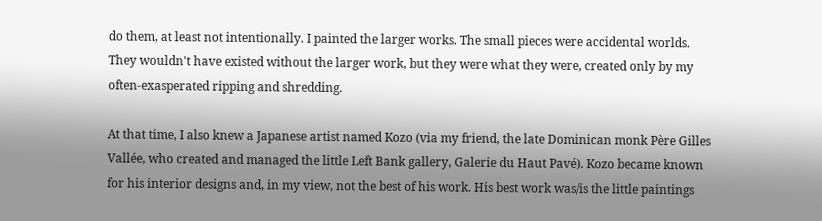do them, at least not intentionally. I painted the larger works. The small pieces were accidental worlds. They wouldn't have existed without the larger work, but they were what they were, created only by my often-exasperated ripping and shredding.

At that time, I also knew a Japanese artist named Kozo (via my friend, the late Dominican monk Père Gilles Vallée, who created and managed the little Left Bank gallery, Galerie du Haut Pavé). Kozo became known for his interior designs and, in my view, not the best of his work. His best work was/is the little paintings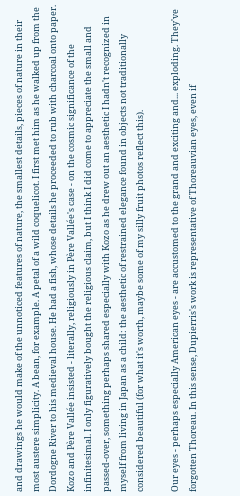and drawings he would make of the unnoticed features of nature, the smallest details, pieces of nature in their most austere simplicity. A bean, for example. A petal of a wild coquelicot. I first met him as he walked up from the Dordogne River to his medieval house. He had a fish, whose details he proceeded to rub with charcoal onto paper. Kozo and Père Vallée insisted - literally, religiously in Père Vallée's case - on the cosmic significance of the infinitesimal. I only figuratively bought the religious claim, but I think I did come to appreciate the small and passed-over, something perhaps shared especially with Kozo as he drew out an aesthetic I hadn't recognized in myself from living in Japan as a child: the aesthetic of restrained elegance found in objects not traditionally considered beautiful (for what it's worth, maybe some of my silly fruit photos reflect this).

Our eyes - perhaps especially American eyes - are accustomed to the grand and exciting and... exploding. They've forgotten Thoreau. In this sense, Dupierris's work is representative of Thoreauvian eyes, even if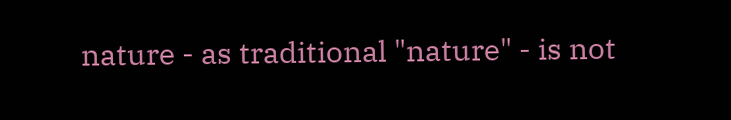nature - as traditional "nature" - is not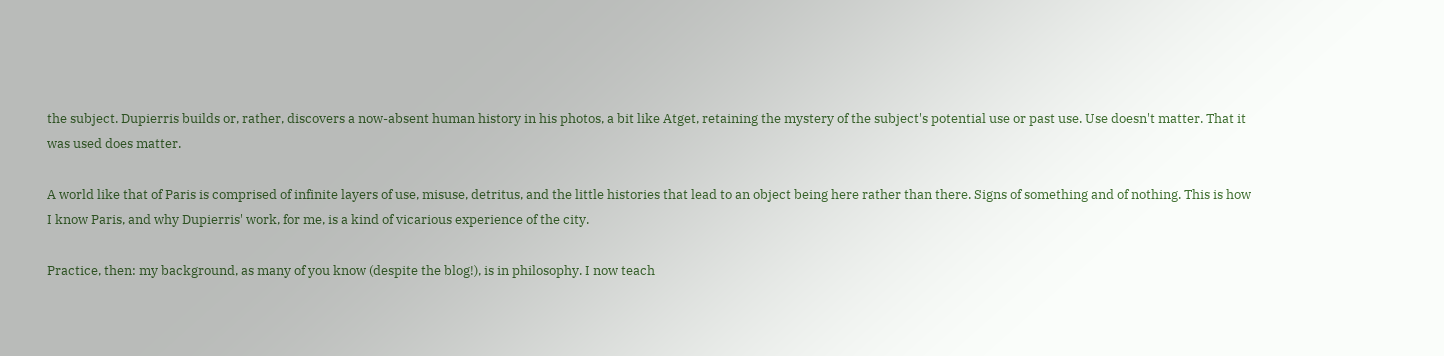the subject. Dupierris builds or, rather, discovers a now-absent human history in his photos, a bit like Atget, retaining the mystery of the subject's potential use or past use. Use doesn't matter. That it was used does matter.

A world like that of Paris is comprised of infinite layers of use, misuse, detritus, and the little histories that lead to an object being here rather than there. Signs of something and of nothing. This is how I know Paris, and why Dupierris' work, for me, is a kind of vicarious experience of the city.

Practice, then: my background, as many of you know (despite the blog!), is in philosophy. I now teach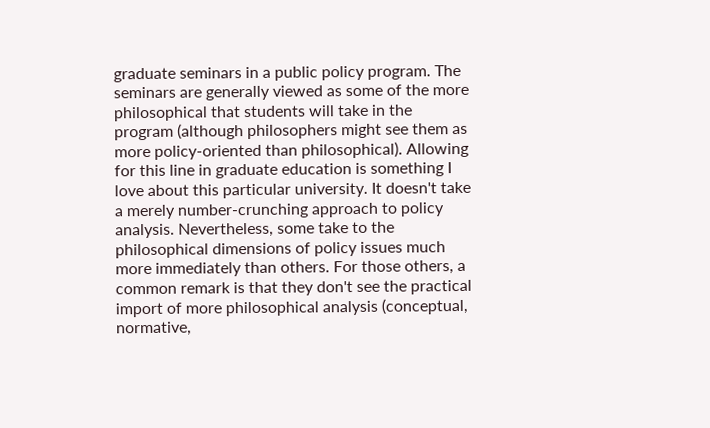graduate seminars in a public policy program. The seminars are generally viewed as some of the more philosophical that students will take in the program (although philosophers might see them as more policy-oriented than philosophical). Allowing for this line in graduate education is something I love about this particular university. It doesn't take a merely number-crunching approach to policy analysis. Nevertheless, some take to the philosophical dimensions of policy issues much more immediately than others. For those others, a common remark is that they don't see the practical import of more philosophical analysis (conceptual, normative,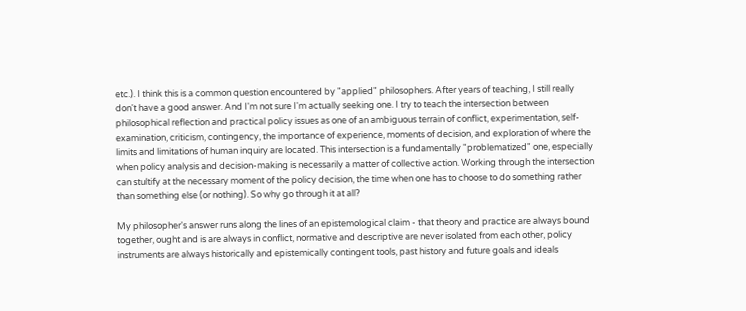etc.). I think this is a common question encountered by "applied" philosophers. After years of teaching, I still really don't have a good answer. And I'm not sure I'm actually seeking one. I try to teach the intersection between philosophical reflection and practical policy issues as one of an ambiguous terrain of conflict, experimentation, self-examination, criticism, contingency, the importance of experience, moments of decision, and exploration of where the limits and limitations of human inquiry are located. This intersection is a fundamentally "problematized" one, especially when policy analysis and decision-making is necessarily a matter of collective action. Working through the intersection can stultify at the necessary moment of the policy decision, the time when one has to choose to do something rather than something else (or nothing). So why go through it at all?

My philosopher's answer runs along the lines of an epistemological claim - that theory and practice are always bound together, ought and is are always in conflict, normative and descriptive are never isolated from each other, policy instruments are always historically and epistemically contingent tools, past history and future goals and ideals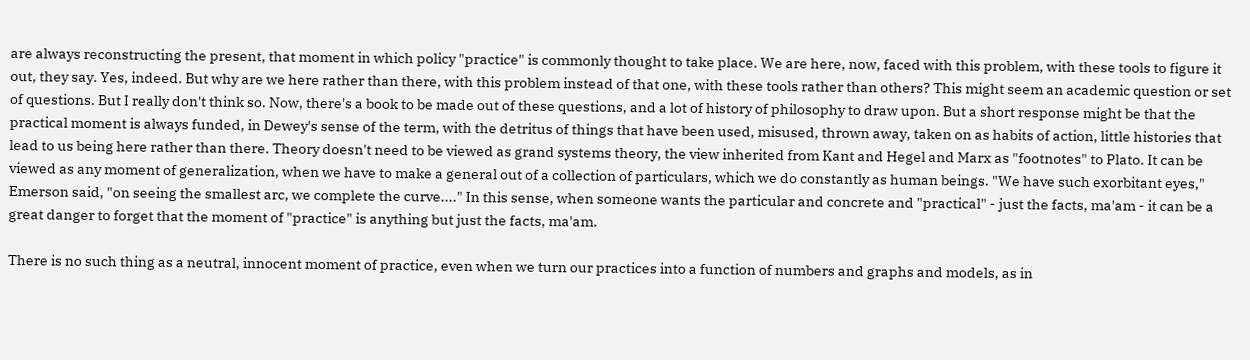are always reconstructing the present, that moment in which policy "practice" is commonly thought to take place. We are here, now, faced with this problem, with these tools to figure it out, they say. Yes, indeed. But why are we here rather than there, with this problem instead of that one, with these tools rather than others? This might seem an academic question or set of questions. But I really don't think so. Now, there's a book to be made out of these questions, and a lot of history of philosophy to draw upon. But a short response might be that the practical moment is always funded, in Dewey's sense of the term, with the detritus of things that have been used, misused, thrown away, taken on as habits of action, little histories that lead to us being here rather than there. Theory doesn't need to be viewed as grand systems theory, the view inherited from Kant and Hegel and Marx as "footnotes" to Plato. It can be viewed as any moment of generalization, when we have to make a general out of a collection of particulars, which we do constantly as human beings. "We have such exorbitant eyes," Emerson said, "on seeing the smallest arc, we complete the curve...." In this sense, when someone wants the particular and concrete and "practical" - just the facts, ma'am - it can be a great danger to forget that the moment of "practice" is anything but just the facts, ma'am.

There is no such thing as a neutral, innocent moment of practice, even when we turn our practices into a function of numbers and graphs and models, as in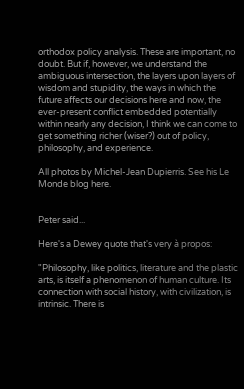orthodox policy analysis. These are important, no doubt. But if, however, we understand the ambiguous intersection, the layers upon layers of wisdom and stupidity, the ways in which the future affects our decisions here and now, the ever-present conflict embedded potentially within nearly any decision, I think we can come to get something richer (wiser?) out of policy, philosophy, and experience.

All photos by Michel-Jean Dupierris. See his Le Monde blog here.


Peter said...

Here's a Dewey quote that's very à propos:

"Philosophy, like politics, literature and the plastic arts, is itself a phenomenon of human culture. Its connection with social history, with civilization, is intrinsic. There is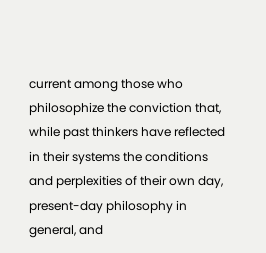current among those who philosophize the conviction that, while past thinkers have reflected in their systems the conditions and perplexities of their own day, present-day philosophy in general, and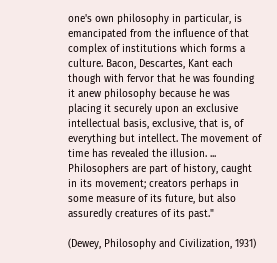one's own philosophy in particular, is emancipated from the influence of that complex of institutions which forms a culture. Bacon, Descartes, Kant each though with fervor that he was founding it anew philosophy because he was placing it securely upon an exclusive intellectual basis, exclusive, that is, of everything but intellect. The movement of time has revealed the illusion. ... Philosophers are part of history, caught in its movement; creators perhaps in some measure of its future, but also assuredly creatures of its past."

(Dewey, Philosophy and Civilization, 1931)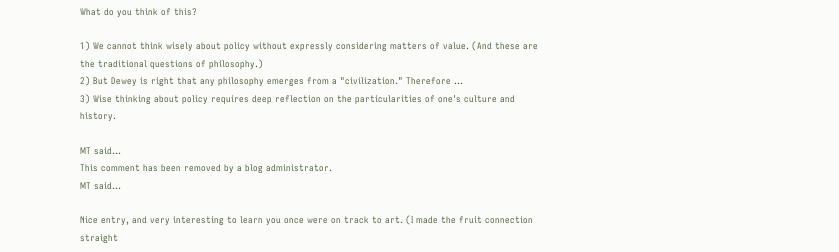What do you think of this?

1) We cannot think wisely about policy without expressly considering matters of value. (And these are the traditional questions of philosophy.)
2) But Dewey is right that any philosophy emerges from a "civilization." Therefore ...
3) Wise thinking about policy requires deep reflection on the particularities of one's culture and history.

MT said...
This comment has been removed by a blog administrator.
MT said...

Nice entry, and very interesting to learn you once were on track to art. (I made the fruit connection straight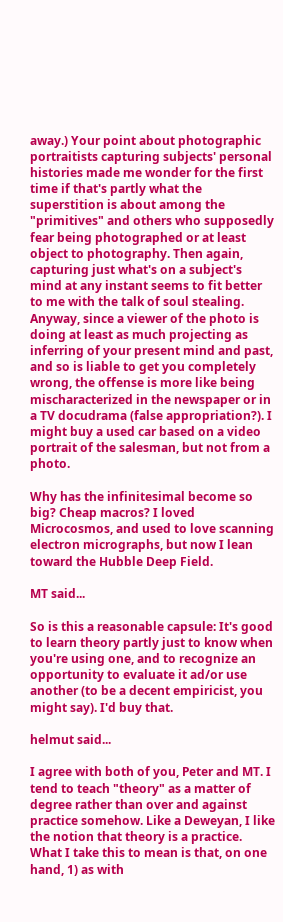away.) Your point about photographic portraitists capturing subjects' personal histories made me wonder for the first time if that's partly what the superstition is about among the "primitives" and others who supposedly fear being photographed or at least object to photography. Then again, capturing just what's on a subject's mind at any instant seems to fit better to me with the talk of soul stealing. Anyway, since a viewer of the photo is doing at least as much projecting as inferring of your present mind and past, and so is liable to get you completely wrong, the offense is more like being mischaracterized in the newspaper or in a TV docudrama (false appropriation?). I might buy a used car based on a video portrait of the salesman, but not from a photo.

Why has the infinitesimal become so big? Cheap macros? I loved Microcosmos, and used to love scanning electron micrographs, but now I lean toward the Hubble Deep Field.

MT said...

So is this a reasonable capsule: It's good to learn theory partly just to know when you're using one, and to recognize an opportunity to evaluate it ad/or use another (to be a decent empiricist, you might say). I'd buy that.

helmut said...

I agree with both of you, Peter and MT. I tend to teach "theory" as a matter of degree rather than over and against practice somehow. Like a Deweyan, I like the notion that theory is a practice. What I take this to mean is that, on one hand, 1) as with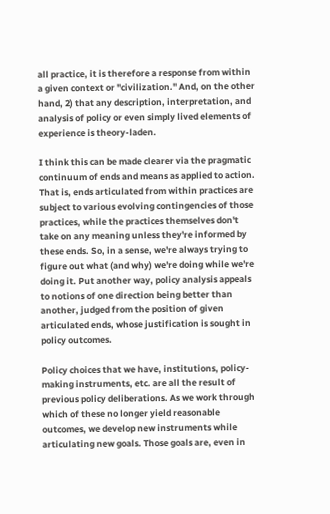all practice, it is therefore a response from within a given context or "civilization." And, on the other hand, 2) that any description, interpretation, and analysis of policy or even simply lived elements of experience is theory-laden.

I think this can be made clearer via the pragmatic continuum of ends and means as applied to action. That is, ends articulated from within practices are subject to various evolving contingencies of those practices, while the practices themselves don't take on any meaning unless they're informed by these ends. So, in a sense, we're always trying to figure out what (and why) we're doing while we're doing it. Put another way, policy analysis appeals to notions of one direction being better than another, judged from the position of given articulated ends, whose justification is sought in policy outcomes.

Policy choices that we have, institutions, policy-making instruments, etc. are all the result of previous policy deliberations. As we work through which of these no longer yield reasonable outcomes, we develop new instruments while articulating new goals. Those goals are, even in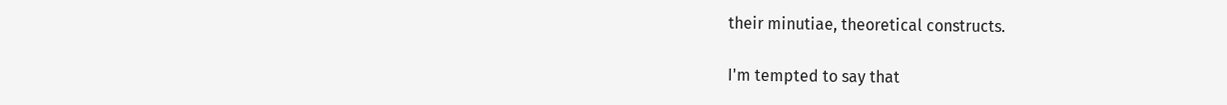their minutiae, theoretical constructs.

I'm tempted to say that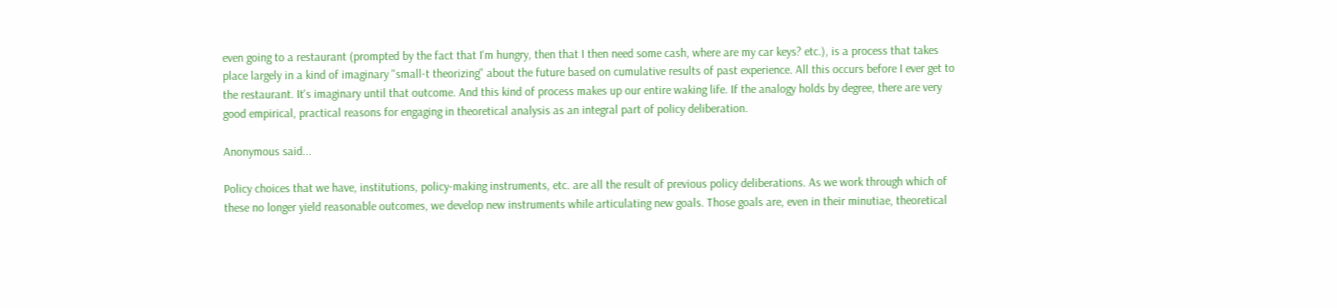even going to a restaurant (prompted by the fact that I'm hungry, then that I then need some cash, where are my car keys? etc.), is a process that takes place largely in a kind of imaginary "small-t theorizing" about the future based on cumulative results of past experience. All this occurs before I ever get to the restaurant. It's imaginary until that outcome. And this kind of process makes up our entire waking life. If the analogy holds by degree, there are very good empirical, practical reasons for engaging in theoretical analysis as an integral part of policy deliberation.

Anonymous said...

Policy choices that we have, institutions, policy-making instruments, etc. are all the result of previous policy deliberations. As we work through which of these no longer yield reasonable outcomes, we develop new instruments while articulating new goals. Those goals are, even in their minutiae, theoretical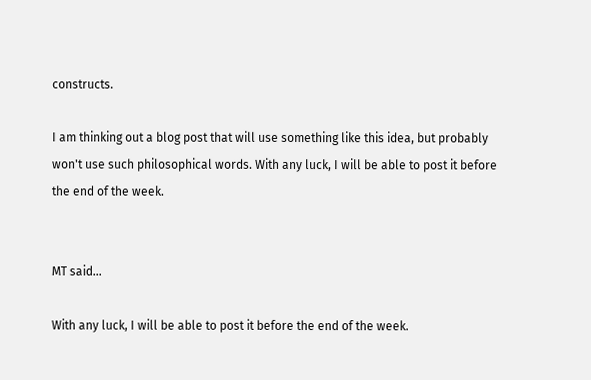constructs.

I am thinking out a blog post that will use something like this idea, but probably won't use such philosophical words. With any luck, I will be able to post it before the end of the week.


MT said...

With any luck, I will be able to post it before the end of the week.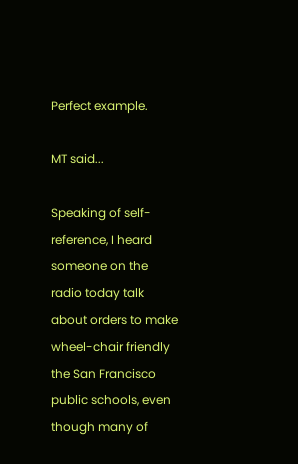Perfect example.

MT said...

Speaking of self-reference, I heard someone on the radio today talk about orders to make wheel-chair friendly the San Francisco public schools, even though many of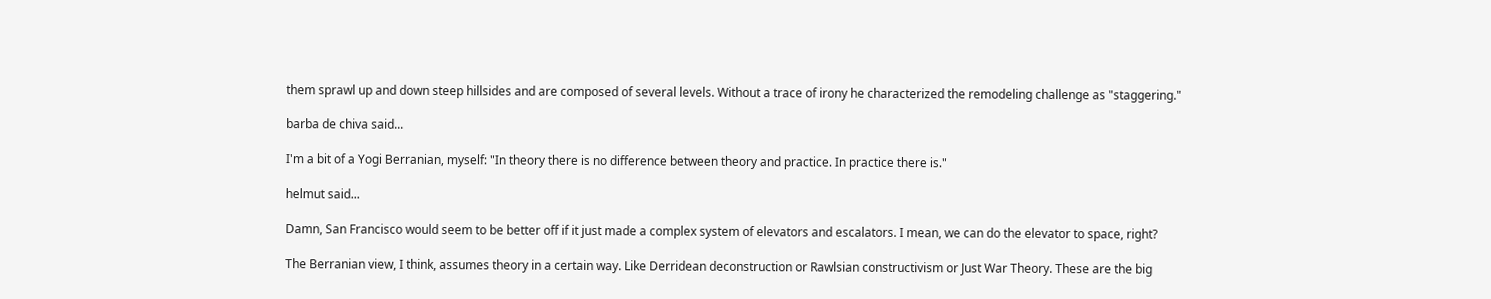them sprawl up and down steep hillsides and are composed of several levels. Without a trace of irony he characterized the remodeling challenge as "staggering."

barba de chiva said...

I'm a bit of a Yogi Berranian, myself: "In theory there is no difference between theory and practice. In practice there is."

helmut said...

Damn, San Francisco would seem to be better off if it just made a complex system of elevators and escalators. I mean, we can do the elevator to space, right?

The Berranian view, I think, assumes theory in a certain way. Like Derridean deconstruction or Rawlsian constructivism or Just War Theory. These are the big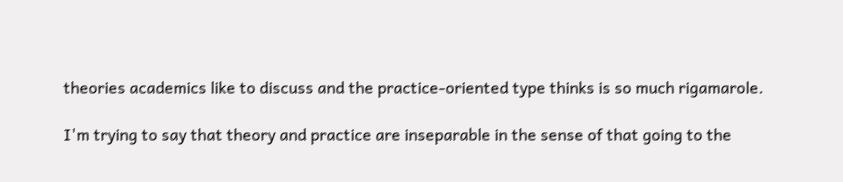theories academics like to discuss and the practice-oriented type thinks is so much rigamarole.

I'm trying to say that theory and practice are inseparable in the sense of that going to the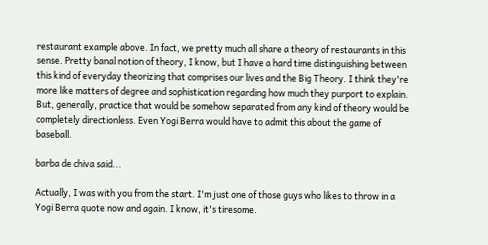restaurant example above. In fact, we pretty much all share a theory of restaurants in this sense. Pretty banal notion of theory, I know, but I have a hard time distinguishing between this kind of everyday theorizing that comprises our lives and the Big Theory. I think they're more like matters of degree and sophistication regarding how much they purport to explain. But, generally, practice that would be somehow separated from any kind of theory would be completely directionless. Even Yogi Berra would have to admit this about the game of baseball.

barba de chiva said...

Actually, I was with you from the start. I'm just one of those guys who likes to throw in a Yogi Berra quote now and again. I know, it's tiresome.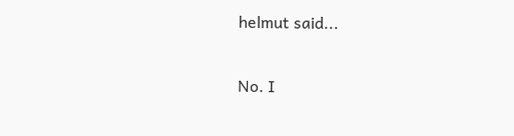helmut said...

No. I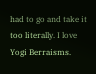had to go and take it too literally. I love Yogi Berraisms.